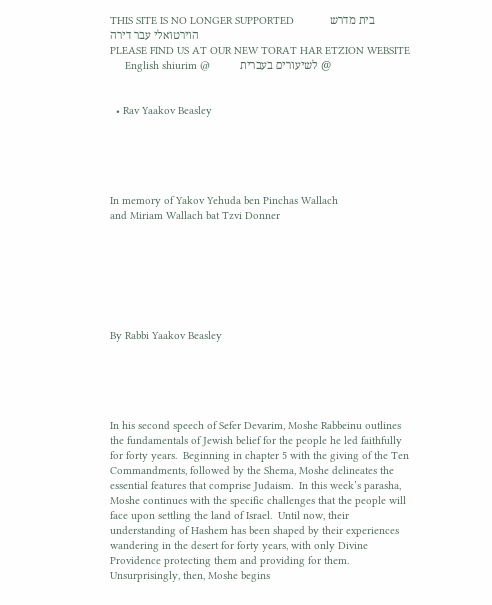THIS SITE IS NO LONGER SUPPORTED            בית מדרש הוירטואלי עבר דירה
PLEASE FIND US AT OUR NEW TORAT HAR ETZION WEBSITE
     English shiurim @          לשיעורים בעברית @


  • Rav Yaakov Beasley





In memory of Yakov Yehuda ben Pinchas Wallach
and Miriam Wallach bat Tzvi Donner







By Rabbi Yaakov Beasley





In his second speech of Sefer Devarim, Moshe Rabbeinu outlines the fundamentals of Jewish belief for the people he led faithfully for forty years.  Beginning in chapter 5 with the giving of the Ten Commandments, followed by the Shema, Moshe delineates the essential features that comprise Judaism.  In this week’s parasha, Moshe continues with the specific challenges that the people will face upon settling the land of Israel.  Until now, their understanding of Hashem has been shaped by their experiences wandering in the desert for forty years, with only Divine Providence protecting them and providing for them.  Unsurprisingly, then, Moshe begins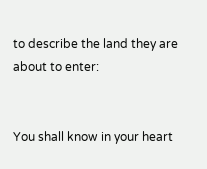to describe the land they are about to enter:


You shall know in your heart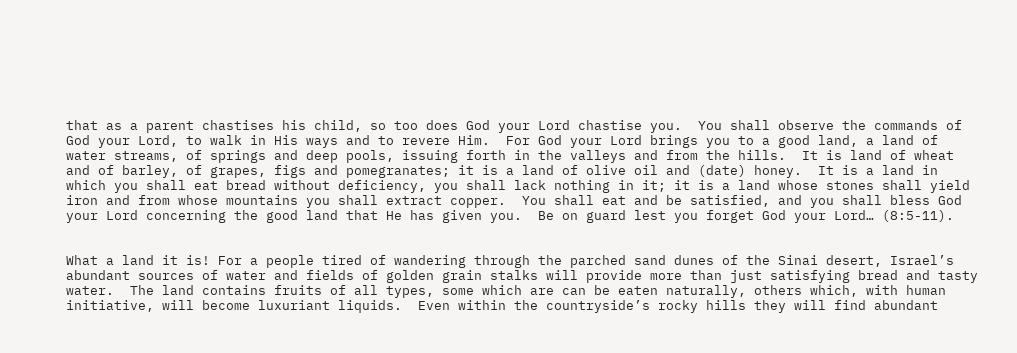that as a parent chastises his child, so too does God your Lord chastise you.  You shall observe the commands of God your Lord, to walk in His ways and to revere Him.  For God your Lord brings you to a good land, a land of water streams, of springs and deep pools, issuing forth in the valleys and from the hills.  It is land of wheat and of barley, of grapes, figs and pomegranates; it is a land of olive oil and (date) honey.  It is a land in which you shall eat bread without deficiency, you shall lack nothing in it; it is a land whose stones shall yield iron and from whose mountains you shall extract copper.  You shall eat and be satisfied, and you shall bless God your Lord concerning the good land that He has given you.  Be on guard lest you forget God your Lord… (8:5-11).


What a land it is! For a people tired of wandering through the parched sand dunes of the Sinai desert, Israel’s abundant sources of water and fields of golden grain stalks will provide more than just satisfying bread and tasty water.  The land contains fruits of all types, some which are can be eaten naturally, others which, with human initiative, will become luxuriant liquids.  Even within the countryside’s rocky hills they will find abundant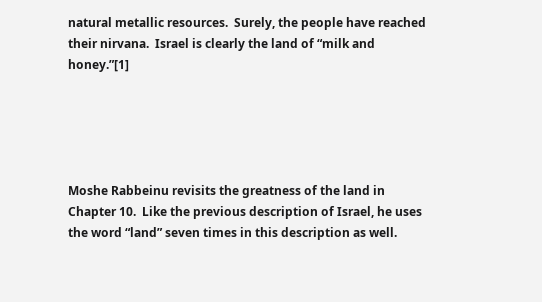natural metallic resources.  Surely, the people have reached their nirvana.  Israel is clearly the land of “milk and honey.”[1]





Moshe Rabbeinu revisits the greatness of the land in Chapter 10.  Like the previous description of Israel, he uses the word “land” seven times in this description as well.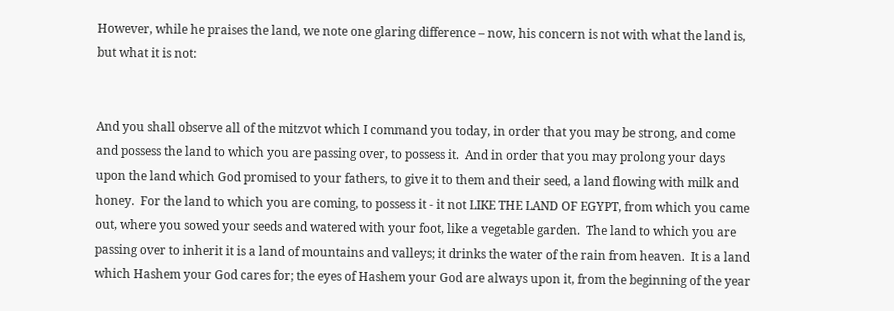However, while he praises the land, we note one glaring difference – now, his concern is not with what the land is, but what it is not:


And you shall observe all of the mitzvot which I command you today, in order that you may be strong, and come and possess the land to which you are passing over, to possess it.  And in order that you may prolong your days upon the land which God promised to your fathers, to give it to them and their seed, a land flowing with milk and honey.  For the land to which you are coming, to possess it - it not LIKE THE LAND OF EGYPT, from which you came out, where you sowed your seeds and watered with your foot, like a vegetable garden.  The land to which you are passing over to inherit it is a land of mountains and valleys; it drinks the water of the rain from heaven.  It is a land which Hashem your God cares for; the eyes of Hashem your God are always upon it, from the beginning of the year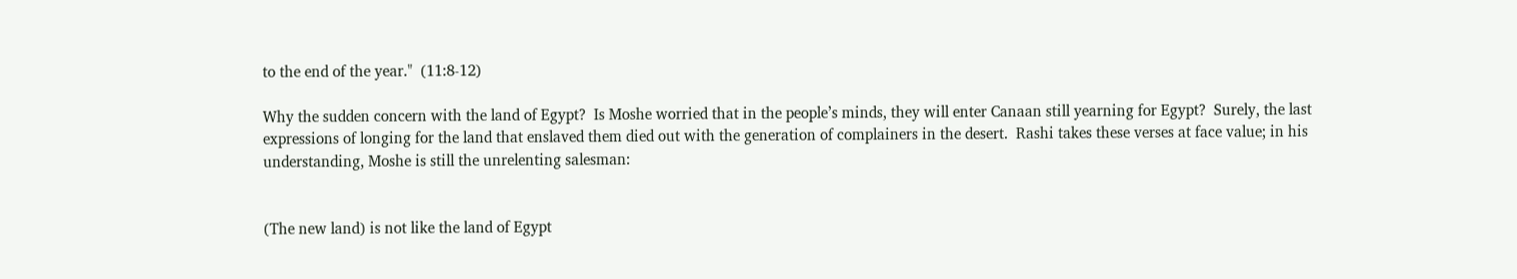to the end of the year."  (11:8-12)

Why the sudden concern with the land of Egypt?  Is Moshe worried that in the people’s minds, they will enter Canaan still yearning for Egypt?  Surely, the last expressions of longing for the land that enslaved them died out with the generation of complainers in the desert.  Rashi takes these verses at face value; in his understanding, Moshe is still the unrelenting salesman:


(The new land) is not like the land of Egypt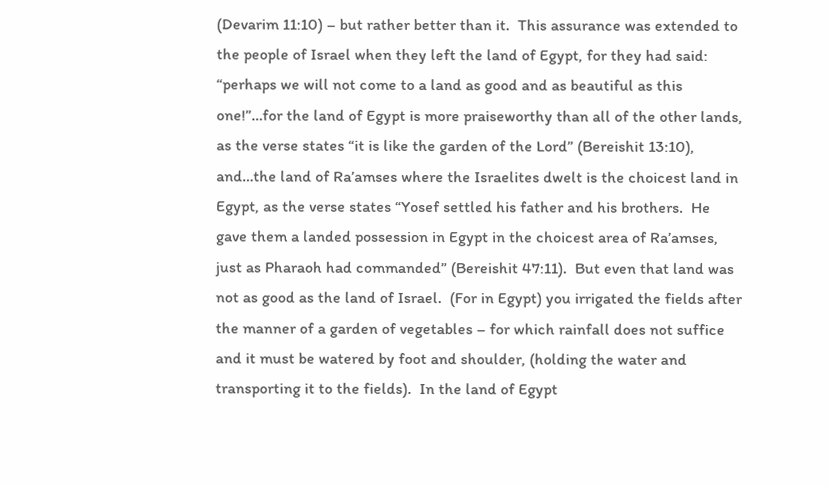(Devarim 11:10) – but rather better than it.  This assurance was extended to the people of Israel when they left the land of Egypt, for they had said: “perhaps we will not come to a land as good and as beautiful as this one!”…for the land of Egypt is more praiseworthy than all of the other lands, as the verse states “it is like the garden of the Lord” (Bereishit 13:10), and…the land of Ra’amses where the Israelites dwelt is the choicest land in Egypt, as the verse states “Yosef settled his father and his brothers.  He gave them a landed possession in Egypt in the choicest area of Ra’amses, just as Pharaoh had commanded” (Bereishit 47:11).  But even that land was not as good as the land of Israel.  (For in Egypt) you irrigated the fields after the manner of a garden of vegetables – for which rainfall does not suffice and it must be watered by foot and shoulder, (holding the water and transporting it to the fields).  In the land of Egypt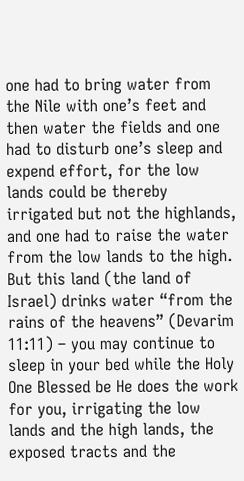one had to bring water from the Nile with one’s feet and then water the fields and one had to disturb one’s sleep and expend effort, for the low lands could be thereby irrigated but not the highlands, and one had to raise the water from the low lands to the high.  But this land (the land of Israel) drinks water “from the rains of the heavens” (Devarim 11:11) – you may continue to sleep in your bed while the Holy One Blessed be He does the work for you, irrigating the low lands and the high lands, the exposed tracts and the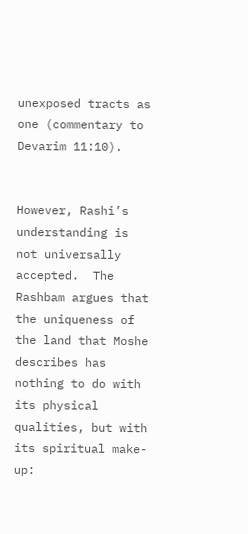unexposed tracts as one (commentary to Devarim 11:10).


However, Rashi’s understanding is not universally accepted.  The Rashbam argues that the uniqueness of the land that Moshe describes has nothing to do with its physical qualities, but with its spiritual make-up: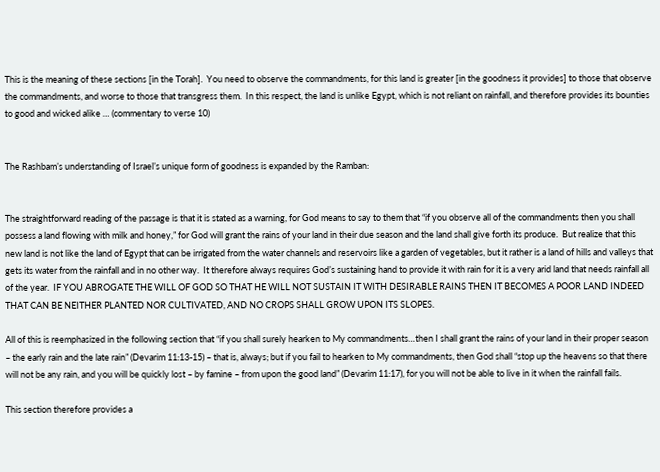This is the meaning of these sections [in the Torah].  You need to observe the commandments, for this land is greater [in the goodness it provides] to those that observe the commandments, and worse to those that transgress them.  In this respect, the land is unlike Egypt, which is not reliant on rainfall, and therefore provides its bounties to good and wicked alike … (commentary to verse 10)


The Rashbam’s understanding of Israel’s unique form of goodness is expanded by the Ramban:


The straightforward reading of the passage is that it is stated as a warning, for God means to say to them that “if you observe all of the commandments then you shall possess a land flowing with milk and honey,” for God will grant the rains of your land in their due season and the land shall give forth its produce.  But realize that this new land is not like the land of Egypt that can be irrigated from the water channels and reservoirs like a garden of vegetables, but it rather is a land of hills and valleys that gets its water from the rainfall and in no other way.  It therefore always requires God’s sustaining hand to provide it with rain for it is a very arid land that needs rainfall all of the year.  IF YOU ABROGATE THE WILL OF GOD SO THAT HE WILL NOT SUSTAIN IT WITH DESIRABLE RAINS THEN IT BECOMES A POOR LAND INDEED THAT CAN BE NEITHER PLANTED NOR CULTIVATED, AND NO CROPS SHALL GROW UPON ITS SLOPES.

All of this is reemphasized in the following section that “if you shall surely hearken to My commandments…then I shall grant the rains of your land in their proper season – the early rain and the late rain” (Devarim 11:13-15) – that is, always; but if you fail to hearken to My commandments, then God shall “stop up the heavens so that there will not be any rain, and you will be quickly lost – by famine – from upon the good land” (Devarim 11:17), for you will not be able to live in it when the rainfall fails.

This section therefore provides a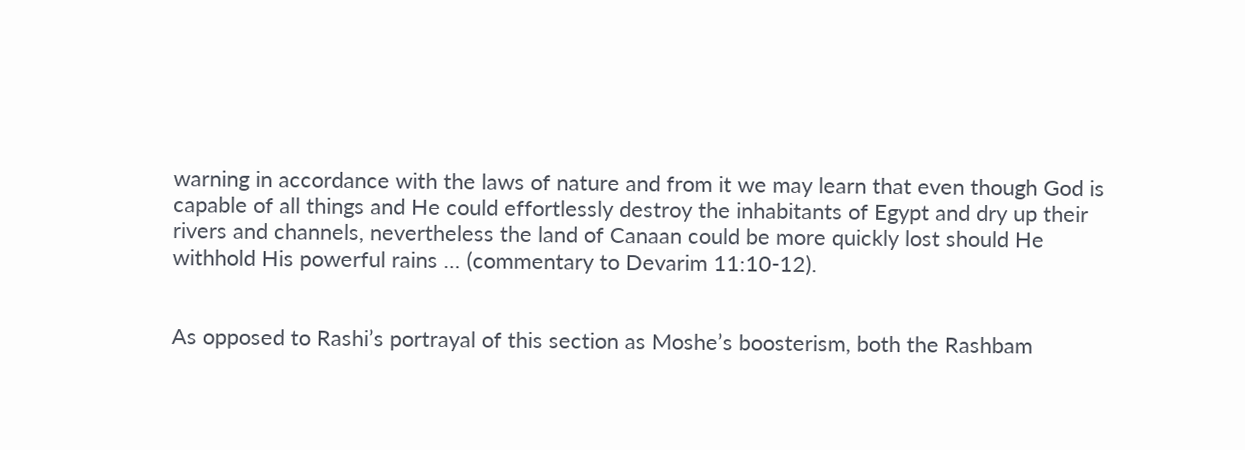warning in accordance with the laws of nature and from it we may learn that even though God is capable of all things and He could effortlessly destroy the inhabitants of Egypt and dry up their rivers and channels, nevertheless the land of Canaan could be more quickly lost should He withhold His powerful rains … (commentary to Devarim 11:10-12).


As opposed to Rashi’s portrayal of this section as Moshe’s boosterism, both the Rashbam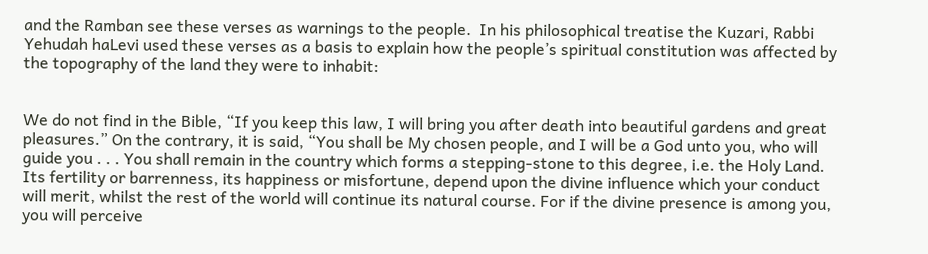and the Ramban see these verses as warnings to the people.  In his philosophical treatise the Kuzari, Rabbi Yehudah haLevi used these verses as a basis to explain how the people’s spiritual constitution was affected by the topography of the land they were to inhabit:


We do not find in the Bible, “If you keep this law, I will bring you after death into beautiful gardens and great pleasures.” On the contrary, it is said, “You shall be My chosen people, and I will be a God unto you, who will guide you . . . You shall remain in the country which forms a stepping-stone to this degree, i.e. the Holy Land. Its fertility or barrenness, its happiness or misfortune, depend upon the divine influence which your conduct will merit, whilst the rest of the world will continue its natural course. For if the divine presence is among you, you will perceive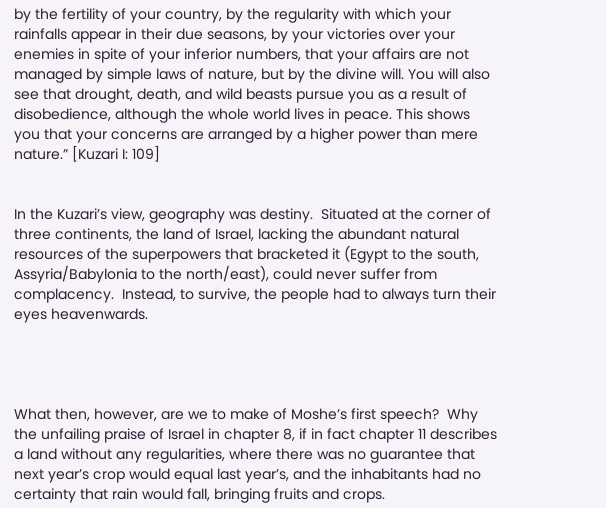by the fertility of your country, by the regularity with which your rainfalls appear in their due seasons, by your victories over your enemies in spite of your inferior numbers, that your affairs are not managed by simple laws of nature, but by the divine will. You will also see that drought, death, and wild beasts pursue you as a result of disobedience, although the whole world lives in peace. This shows you that your concerns are arranged by a higher power than mere nature.” [Kuzari I: 109]


In the Kuzari’s view, geography was destiny.  Situated at the corner of three continents, the land of Israel, lacking the abundant natural resources of the superpowers that bracketed it (Egypt to the south, Assyria/Babylonia to the north/east), could never suffer from complacency.  Instead, to survive, the people had to always turn their eyes heavenwards.




What then, however, are we to make of Moshe’s first speech?  Why the unfailing praise of Israel in chapter 8, if in fact chapter 11 describes a land without any regularities, where there was no guarantee that next year’s crop would equal last year’s, and the inhabitants had no certainty that rain would fall, bringing fruits and crops.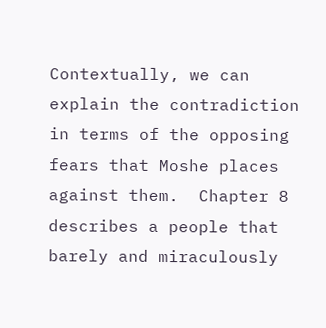Contextually, we can explain the contradiction in terms of the opposing fears that Moshe places against them.  Chapter 8 describes a people that barely and miraculously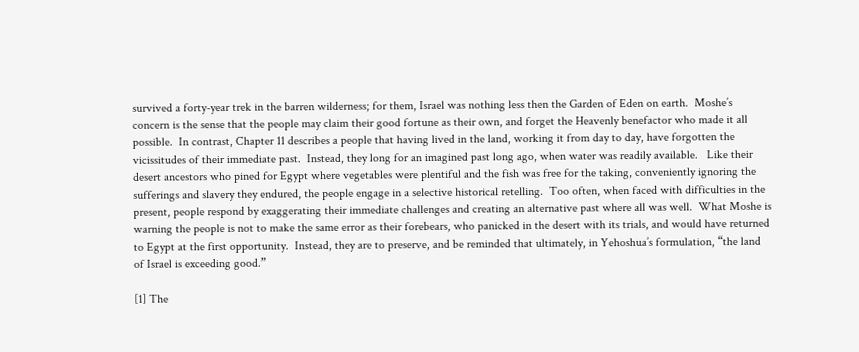survived a forty-year trek in the barren wilderness; for them, Israel was nothing less then the Garden of Eden on earth.  Moshe’s concern is the sense that the people may claim their good fortune as their own, and forget the Heavenly benefactor who made it all possible.  In contrast, Chapter 11 describes a people that having lived in the land, working it from day to day, have forgotten the vicissitudes of their immediate past.  Instead, they long for an imagined past long ago, when water was readily available.   Like their desert ancestors who pined for Egypt where vegetables were plentiful and the fish was free for the taking, conveniently ignoring the sufferings and slavery they endured, the people engage in a selective historical retelling.  Too often, when faced with difficulties in the present, people respond by exaggerating their immediate challenges and creating an alternative past where all was well.  What Moshe is warning the people is not to make the same error as their forebears, who panicked in the desert with its trials, and would have returned to Egypt at the first opportunity.  Instead, they are to preserve, and be reminded that ultimately, in Yehoshua’s formulation, “the land of Israel is exceeding good.”

[1] The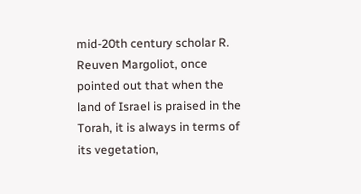mid-20th century scholar R. Reuven Margoliot, once pointed out that when the land of Israel is praised in the Torah, it is always in terms of its vegetation,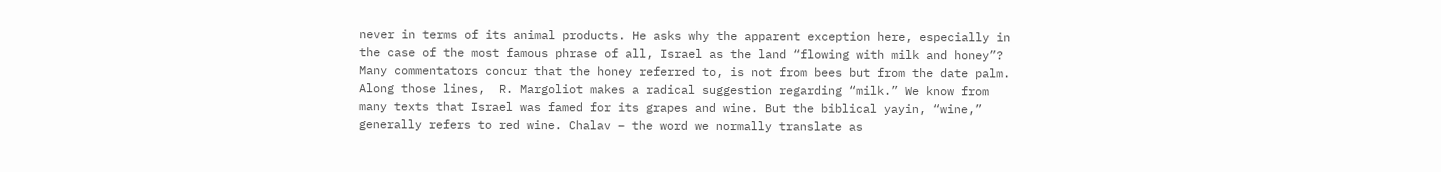never in terms of its animal products. He asks why the apparent exception here, especially in the case of the most famous phrase of all, Israel as the land “flowing with milk and honey”? Many commentators concur that the honey referred to, is not from bees but from the date palm. Along those lines,  R. Margoliot makes a radical suggestion regarding “milk.” We know from many texts that Israel was famed for its grapes and wine. But the biblical yayin, “wine,” generally refers to red wine. Chalav – the word we normally translate as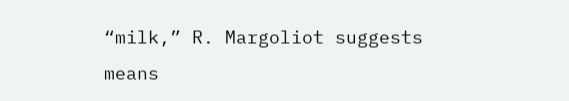“milk,” R. Margoliot suggests means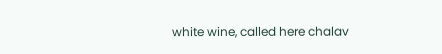white wine, called here chalav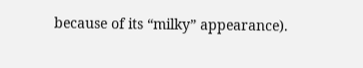because of its “milky” appearance).